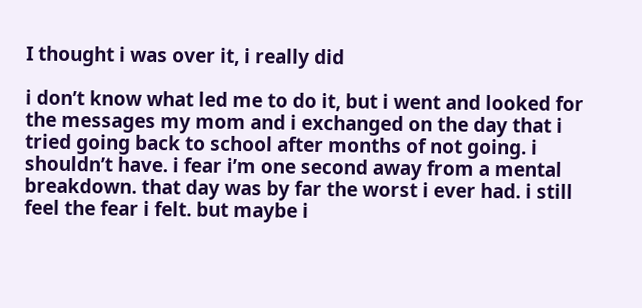I thought i was over it, i really did

i don’t know what led me to do it, but i went and looked for the messages my mom and i exchanged on the day that i tried going back to school after months of not going. i shouldn’t have. i fear i’m one second away from a mental breakdown. that day was by far the worst i ever had. i still feel the fear i felt. but maybe i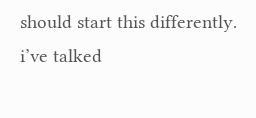should start this differently. i’ve talked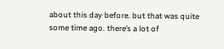about this day before. but that was quite some time ago. there’s a lot of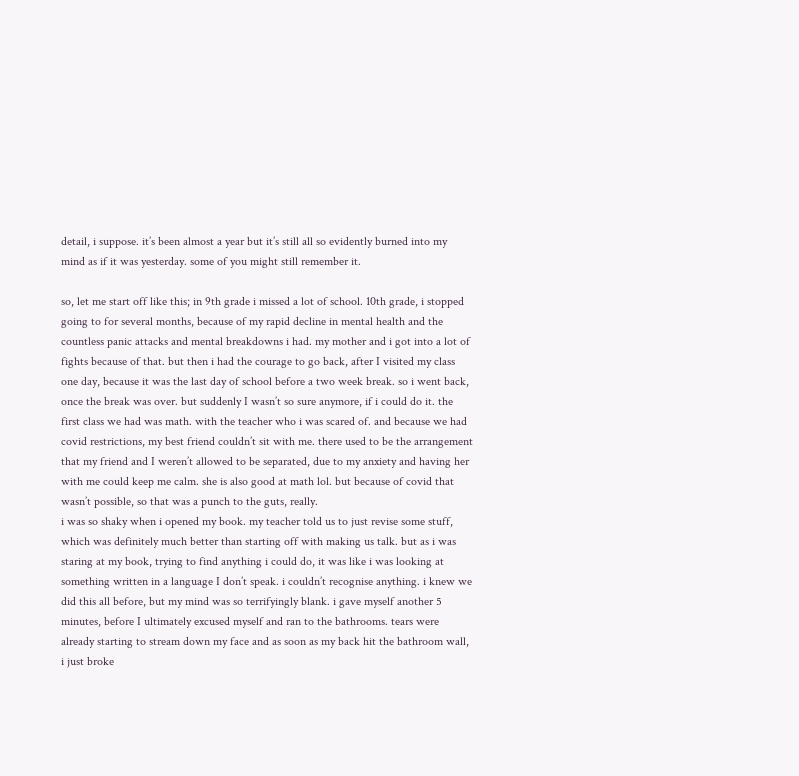detail, i suppose. it’s been almost a year but it’s still all so evidently burned into my mind as if it was yesterday. some of you might still remember it.

so, let me start off like this; in 9th grade i missed a lot of school. 10th grade, i stopped going to for several months, because of my rapid decline in mental health and the countless panic attacks and mental breakdowns i had. my mother and i got into a lot of fights because of that. but then i had the courage to go back, after I visited my class one day, because it was the last day of school before a two week break. so i went back, once the break was over. but suddenly I wasn’t so sure anymore, if i could do it. the first class we had was math. with the teacher who i was scared of. and because we had covid restrictions, my best friend couldn’t sit with me. there used to be the arrangement that my friend and I weren’t allowed to be separated, due to my anxiety and having her with me could keep me calm. she is also good at math lol. but because of covid that wasn’t possible, so that was a punch to the guts, really.
i was so shaky when i opened my book. my teacher told us to just revise some stuff, which was definitely much better than starting off with making us talk. but as i was staring at my book, trying to find anything i could do, it was like i was looking at something written in a language I don’t speak. i couldn’t recognise anything. i knew we did this all before, but my mind was so terrifyingly blank. i gave myself another 5 minutes, before I ultimately excused myself and ran to the bathrooms. tears were already starting to stream down my face and as soon as my back hit the bathroom wall, i just broke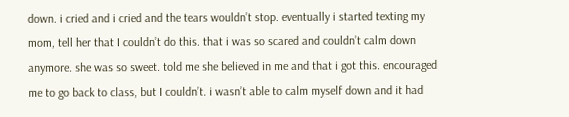down. i cried and i cried and the tears wouldn’t stop. eventually i started texting my mom, tell her that I couldn’t do this. that i was so scared and couldn’t calm down anymore. she was so sweet. told me she believed in me and that i got this. encouraged me to go back to class, but I couldn’t. i wasn’t able to calm myself down and it had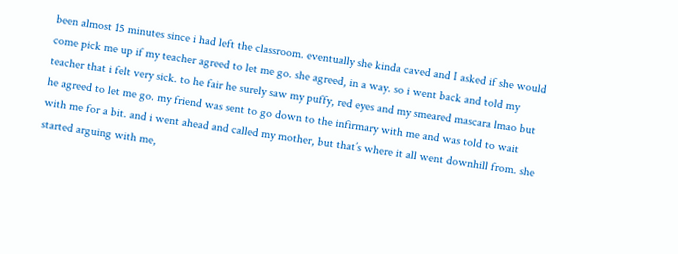been almost 15 minutes since i had left the classroom. eventually she kinda caved and I asked if she would come pick me up if my teacher agreed to let me go. she agreed, in a way. so i went back and told my teacher that i felt very sick. to he fair he surely saw my puffy, red eyes and my smeared mascara lmao but he agreed to let me go. my friend was sent to go down to the infirmary with me and was told to wait with me for a bit. and i went ahead and called my mother, but that’s where it all went downhill from. she started arguing with me,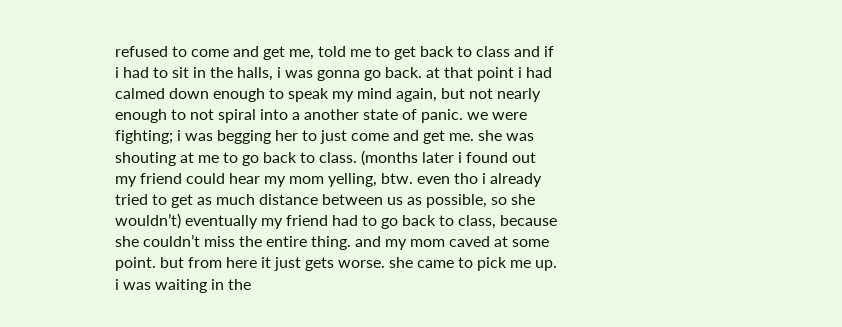refused to come and get me, told me to get back to class and if i had to sit in the halls, i was gonna go back. at that point i had calmed down enough to speak my mind again, but not nearly enough to not spiral into a another state of panic. we were fighting; i was begging her to just come and get me. she was shouting at me to go back to class. (months later i found out my friend could hear my mom yelling, btw. even tho i already tried to get as much distance between us as possible, so she wouldn’t) eventually my friend had to go back to class, because she couldn’t miss the entire thing. and my mom caved at some point. but from here it just gets worse. she came to pick me up. i was waiting in the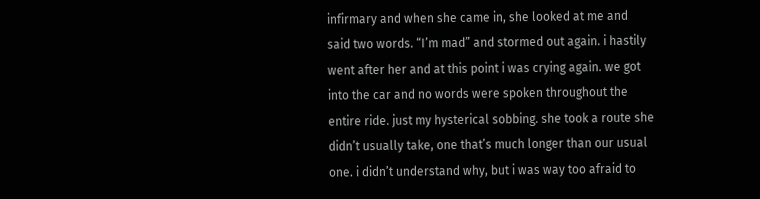infirmary and when she came in, she looked at me and said two words. “I’m mad” and stormed out again. i hastily went after her and at this point i was crying again. we got into the car and no words were spoken throughout the entire ride. just my hysterical sobbing. she took a route she didn’t usually take, one that’s much longer than our usual one. i didn’t understand why, but i was way too afraid to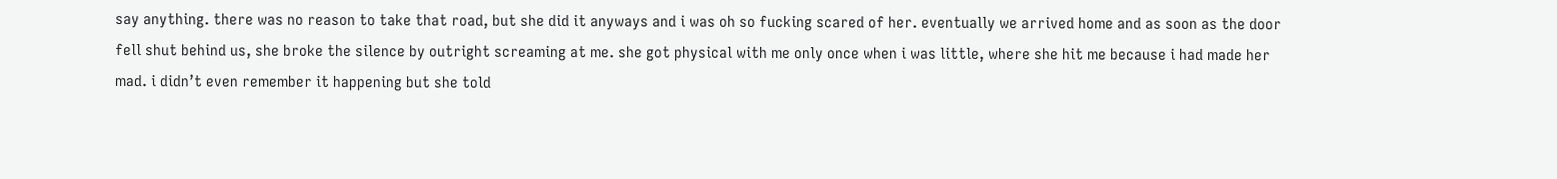say anything. there was no reason to take that road, but she did it anyways and i was oh so fucking scared of her. eventually we arrived home and as soon as the door fell shut behind us, she broke the silence by outright screaming at me. she got physical with me only once when i was little, where she hit me because i had made her mad. i didn’t even remember it happening but she told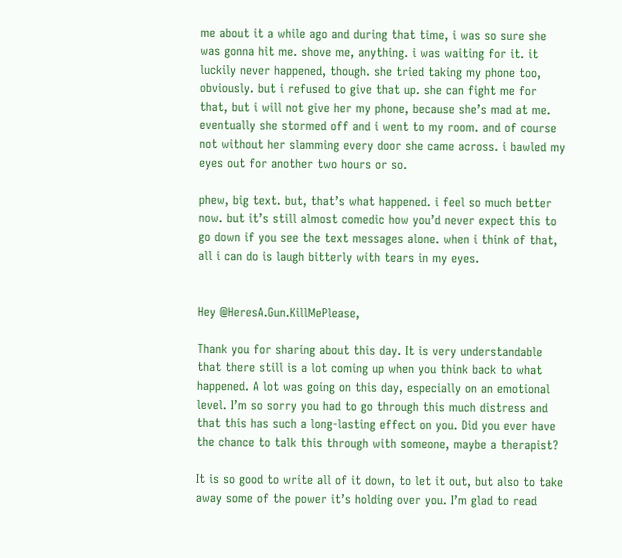me about it a while ago and during that time, i was so sure she was gonna hit me. shove me, anything. i was waiting for it. it luckily never happened, though. she tried taking my phone too, obviously. but i refused to give that up. she can fight me for that, but i will not give her my phone, because she’s mad at me. eventually she stormed off and i went to my room. and of course not without her slamming every door she came across. i bawled my eyes out for another two hours or so.

phew, big text. but, that’s what happened. i feel so much better now. but it’s still almost comedic how you’d never expect this to go down if you see the text messages alone. when i think of that, all i can do is laugh bitterly with tears in my eyes.


Hey @HeresA.Gun.KillMePlease,

Thank you for sharing about this day. It is very understandable that there still is a lot coming up when you think back to what happened. A lot was going on this day, especially on an emotional level. I’m so sorry you had to go through this much distress and that this has such a long-lasting effect on you. Did you ever have the chance to talk this through with someone, maybe a therapist?

It is so good to write all of it down, to let it out, but also to take away some of the power it’s holding over you. I’m glad to read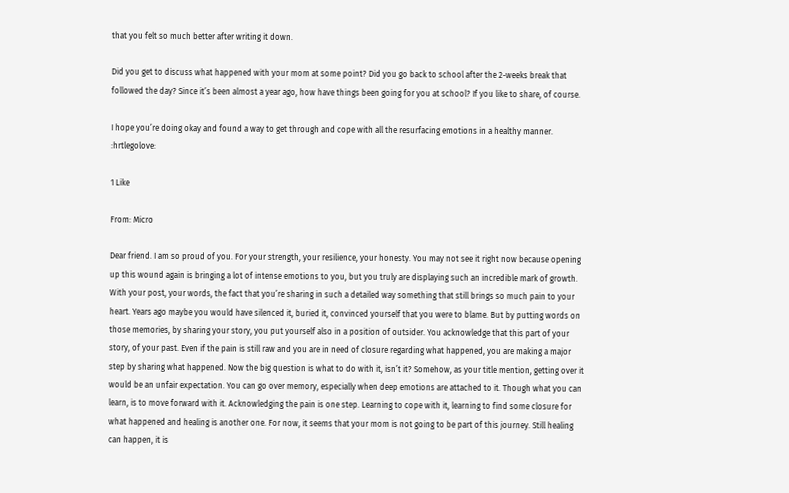that you felt so much better after writing it down.

Did you get to discuss what happened with your mom at some point? Did you go back to school after the 2-weeks break that followed the day? Since it’s been almost a year ago, how have things been going for you at school? If you like to share, of course.

I hope you’re doing okay and found a way to get through and cope with all the resurfacing emotions in a healthy manner. :hrtlegolove:

1 Like

From: Micro

Dear friend. I am so proud of you. For your strength, your resilience, your honesty. You may not see it right now because opening up this wound again is bringing a lot of intense emotions to you, but you truly are displaying such an incredible mark of growth. With your post, your words, the fact that you’re sharing in such a detailed way something that still brings so much pain to your heart. Years ago maybe you would have silenced it, buried it, convinced yourself that you were to blame. But by putting words on those memories, by sharing your story, you put yourself also in a position of outsider. You acknowledge that this part of your story, of your past. Even if the pain is still raw and you are in need of closure regarding what happened, you are making a major step by sharing what happened. Now the big question is what to do with it, isn’t it? Somehow, as your title mention, getting over it would be an unfair expectation. You can go over memory, especially when deep emotions are attached to it. Though what you can learn, is to move forward with it. Acknowledging the pain is one step. Learning to cope with it, learning to find some closure for what happened and healing is another one. For now, it seems that your mom is not going to be part of this journey. Still healing can happen, it is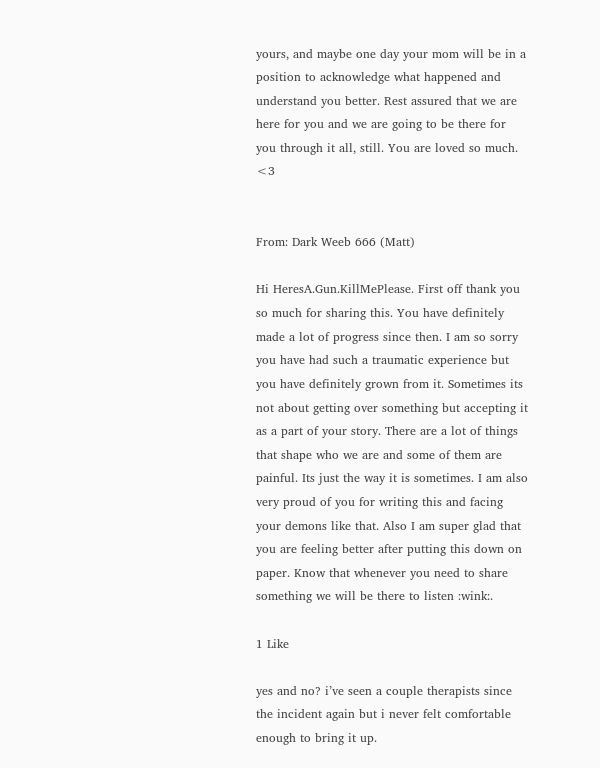yours, and maybe one day your mom will be in a position to acknowledge what happened and understand you better. Rest assured that we are here for you and we are going to be there for you through it all, still. You are loved so much. <3


From: Dark Weeb 666 (Matt)

Hi HeresA.Gun.KillMePlease. First off thank you so much for sharing this. You have definitely made a lot of progress since then. I am so sorry you have had such a traumatic experience but you have definitely grown from it. Sometimes its not about getting over something but accepting it as a part of your story. There are a lot of things that shape who we are and some of them are painful. Its just the way it is sometimes. I am also very proud of you for writing this and facing your demons like that. Also I am super glad that you are feeling better after putting this down on paper. Know that whenever you need to share something we will be there to listen :wink:.

1 Like

yes and no? i’ve seen a couple therapists since the incident again but i never felt comfortable enough to bring it up.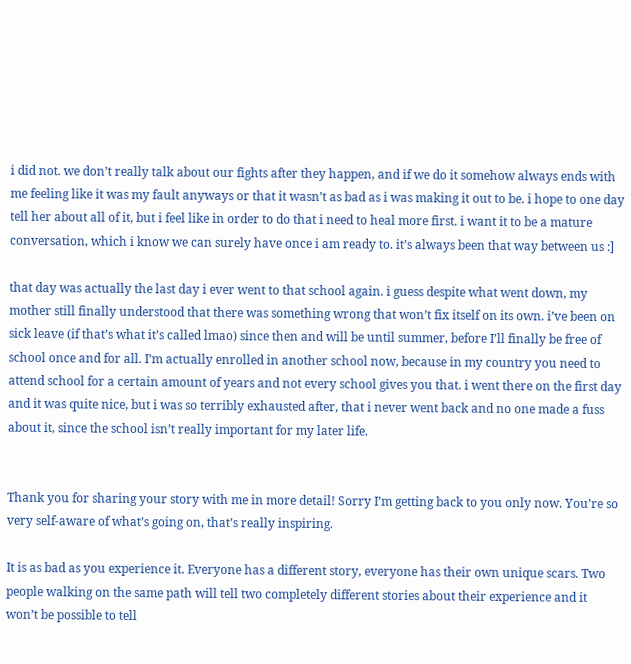i did not. we don’t really talk about our fights after they happen, and if we do it somehow always ends with me feeling like it was my fault anyways or that it wasn’t as bad as i was making it out to be. i hope to one day tell her about all of it, but i feel like in order to do that i need to heal more first. i want it to be a mature conversation, which i know we can surely have once i am ready to. it’s always been that way between us :]

that day was actually the last day i ever went to that school again. i guess despite what went down, my mother still finally understood that there was something wrong that won’t fix itself on its own. i’ve been on sick leave (if that’s what it’s called lmao) since then and will be until summer, before I’ll finally be free of school once and for all. I’m actually enrolled in another school now, because in my country you need to attend school for a certain amount of years and not every school gives you that. i went there on the first day and it was quite nice, but i was so terribly exhausted after, that i never went back and no one made a fuss about it, since the school isn’t really important for my later life.


Thank you for sharing your story with me in more detail! Sorry I’m getting back to you only now. You’re so very self-aware of what’s going on, that’s really inspiring.

It is as bad as you experience it. Everyone has a different story, everyone has their own unique scars. Two people walking on the same path will tell two completely different stories about their experience and it won’t be possible to tell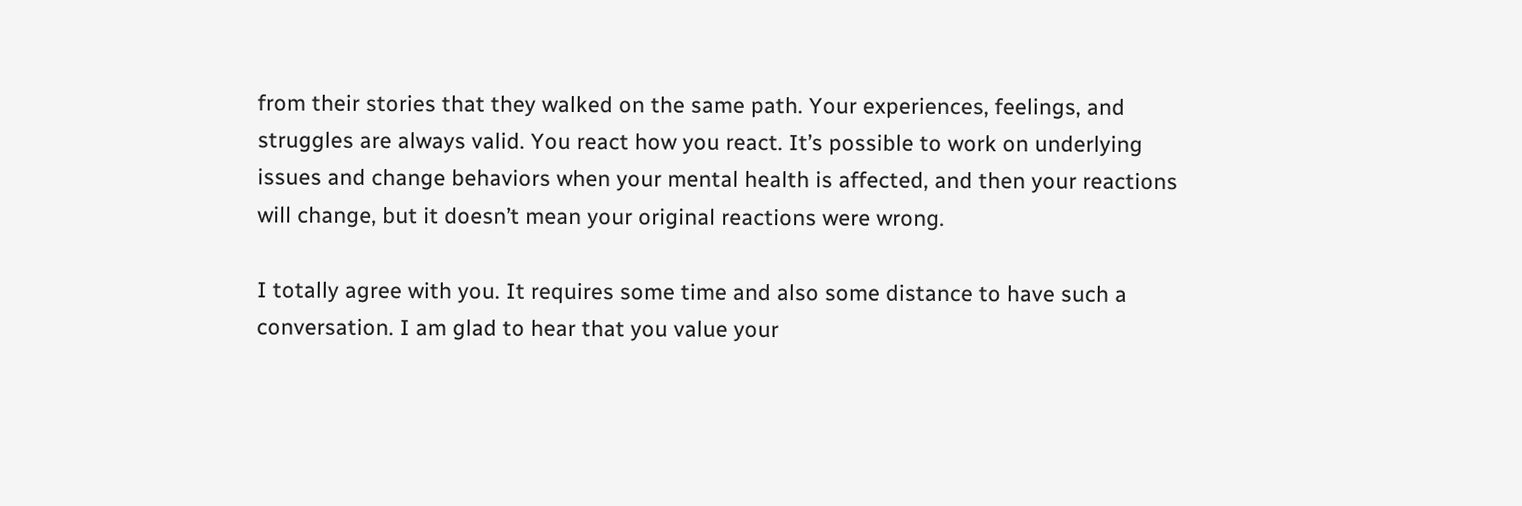from their stories that they walked on the same path. Your experiences, feelings, and struggles are always valid. You react how you react. It’s possible to work on underlying issues and change behaviors when your mental health is affected, and then your reactions will change, but it doesn’t mean your original reactions were wrong.

I totally agree with you. It requires some time and also some distance to have such a conversation. I am glad to hear that you value your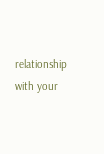relationship with your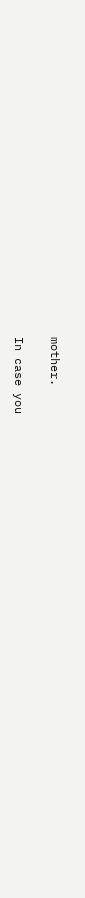mother.

In case you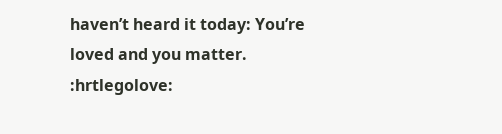haven’t heard it today: You’re loved and you matter. :hrtlegolove: